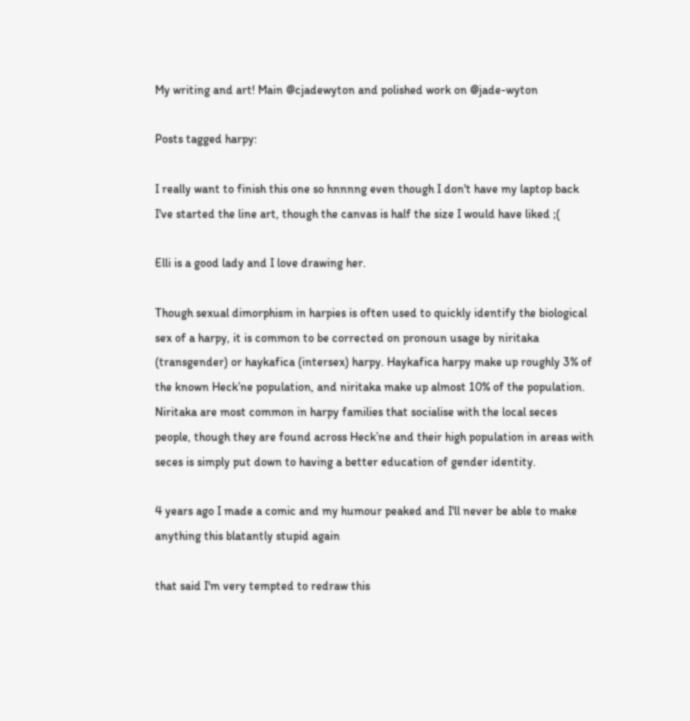My writing and art! Main @cjadewyton and polished work on @jade-wyton

Posts tagged harpy:

I really want to finish this one so hnnnng even though I don't have my laptop back I've started the line art, though the canvas is half the size I would have liked ;(

Elli is a good lady and I love drawing her.

Though sexual dimorphism in harpies is often used to quickly identify the biological sex of a harpy, it is common to be corrected on pronoun usage by niritaka (transgender) or haykafica (intersex) harpy. Haykafica harpy make up roughly 3% of the known Heck’ne population, and niritaka make up almost 10% of the population. Niritaka are most common in harpy families that socialise with the local seces people, though they are found across Heck’ne and their high population in areas with seces is simply put down to having a better education of gender identity.

4 years ago I made a comic and my humour peaked and I'll never be able to make anything this blatantly stupid again

that said I'm very tempted to redraw this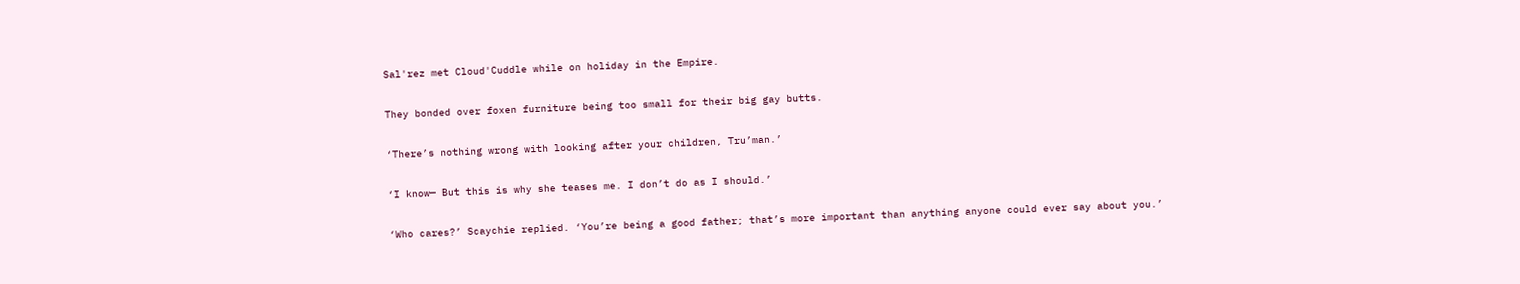Sal'rez met Cloud'Cuddle while on holiday in the Empire.

They bonded over foxen furniture being too small for their big gay butts.

‘There’s nothing wrong with looking after your children, Tru’man.’

‘I know— But this is why she teases me. I don’t do as I should.’

‘Who cares?’ Scaychie replied. ‘You’re being a good father; that’s more important than anything anyone could ever say about you.’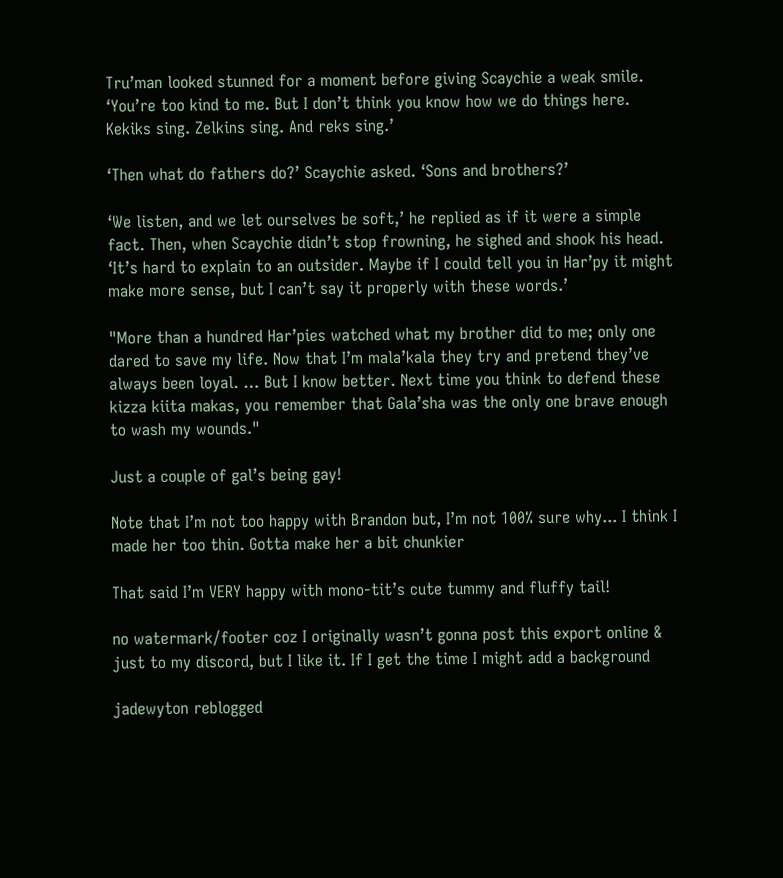Tru’man looked stunned for a moment before giving Scaychie a weak smile. ‘You’re too kind to me. But I don’t think you know how we do things here. Kekiks sing. Zelkins sing. And reks sing.’

‘Then what do fathers do?’ Scaychie asked. ‘Sons and brothers?’

‘We listen, and we let ourselves be soft,’ he replied as if it were a simple fact. Then, when Scaychie didn’t stop frowning, he sighed and shook his head. ‘It’s hard to explain to an outsider. Maybe if I could tell you in Har’py it might make more sense, but I can’t say it properly with these words.’

"More than a hundred Har’pies watched what my brother did to me; only one dared to save my life. Now that I’m mala’kala they try and pretend they’ve always been loyal. … But I know better. Next time you think to defend these kizza kiita makas, you remember that Gala’sha was the only one brave enough to wash my wounds."

Just a couple of gal’s being gay!

Note that I’m not too happy with Brandon but, I’m not 100% sure why... I think I made her too thin. Gotta make her a bit chunkier

That said I’m VERY happy with mono-tit’s cute tummy and fluffy tail!

no watermark/footer coz I originally wasn’t gonna post this export online & just to my discord, but I like it. If I get the time I might add a background

jadewyton reblogged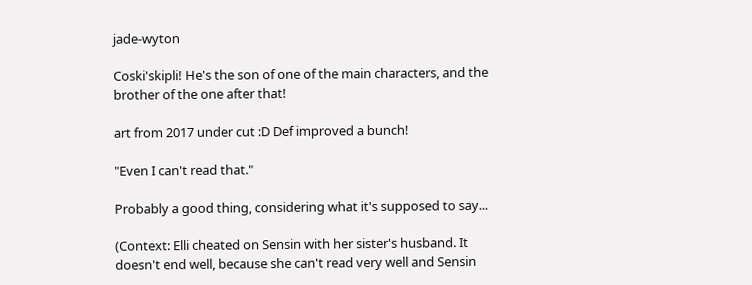jade-wyton

Coski'skipli! He's the son of one of the main characters, and the brother of the one after that!

art from 2017 under cut :D Def improved a bunch!

"Even I can't read that."

Probably a good thing, considering what it's supposed to say...

(Context: Elli cheated on Sensin with her sister's husband. It doesn't end well, because she can't read very well and Sensin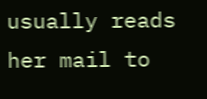usually reads her mail to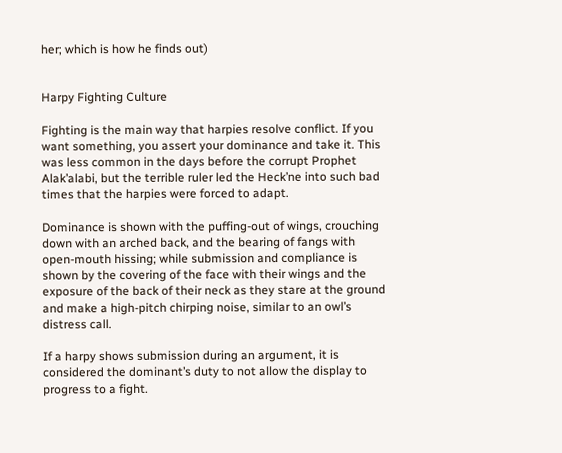her; which is how he finds out)


Harpy Fighting Culture

Fighting is the main way that harpies resolve conflict. If you want something, you assert your dominance and take it. This was less common in the days before the corrupt Prophet Alak’alabi, but the terrible ruler led the Heck’ne into such bad times that the harpies were forced to adapt.

Dominance is shown with the puffing-out of wings, crouching down with an arched back, and the bearing of fangs with open-mouth hissing; while submission and compliance is shown by the covering of the face with their wings and the exposure of the back of their neck as they stare at the ground and make a high-pitch chirping noise, similar to an owl’s distress call.

If a harpy shows submission during an argument, it is considered the dominant’s duty to not allow the display to progress to a fight.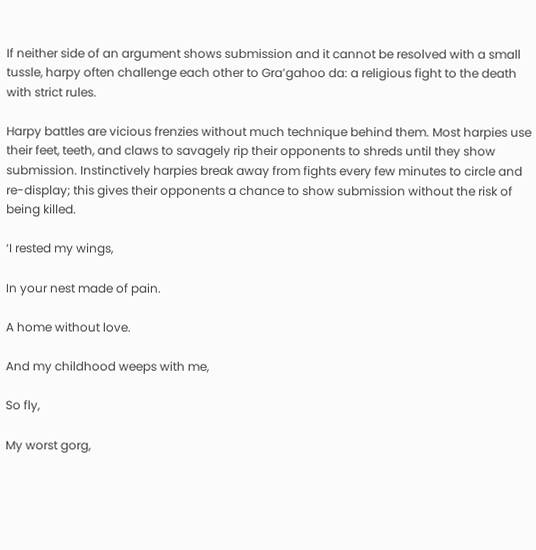If neither side of an argument shows submission and it cannot be resolved with a small tussle, harpy often challenge each other to Gra’gahoo da: a religious fight to the death with strict rules.

Harpy battles are vicious frenzies without much technique behind them. Most harpies use their feet, teeth, and claws to savagely rip their opponents to shreds until they show submission. Instinctively harpies break away from fights every few minutes to circle and re-display; this gives their opponents a chance to show submission without the risk of being killed.

‘I rested my wings,

In your nest made of pain.

A home without love.

And my childhood weeps with me,

So fly,

My worst gorg,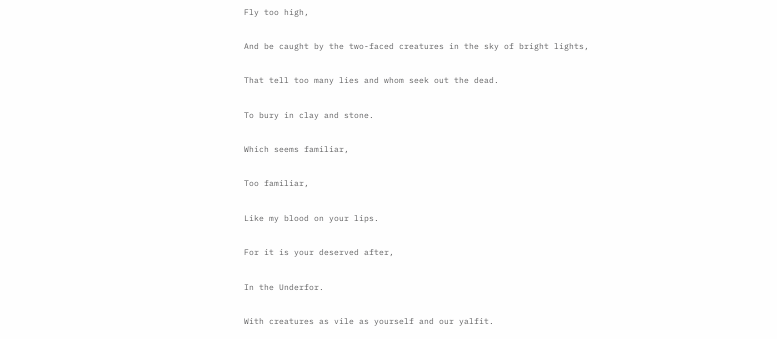Fly too high,

And be caught by the two-faced creatures in the sky of bright lights,

That tell too many lies and whom seek out the dead.

To bury in clay and stone.

Which seems familiar,

Too familiar,

Like my blood on your lips.

For it is your deserved after,

In the Underfor.

With creatures as vile as yourself and our yalfit.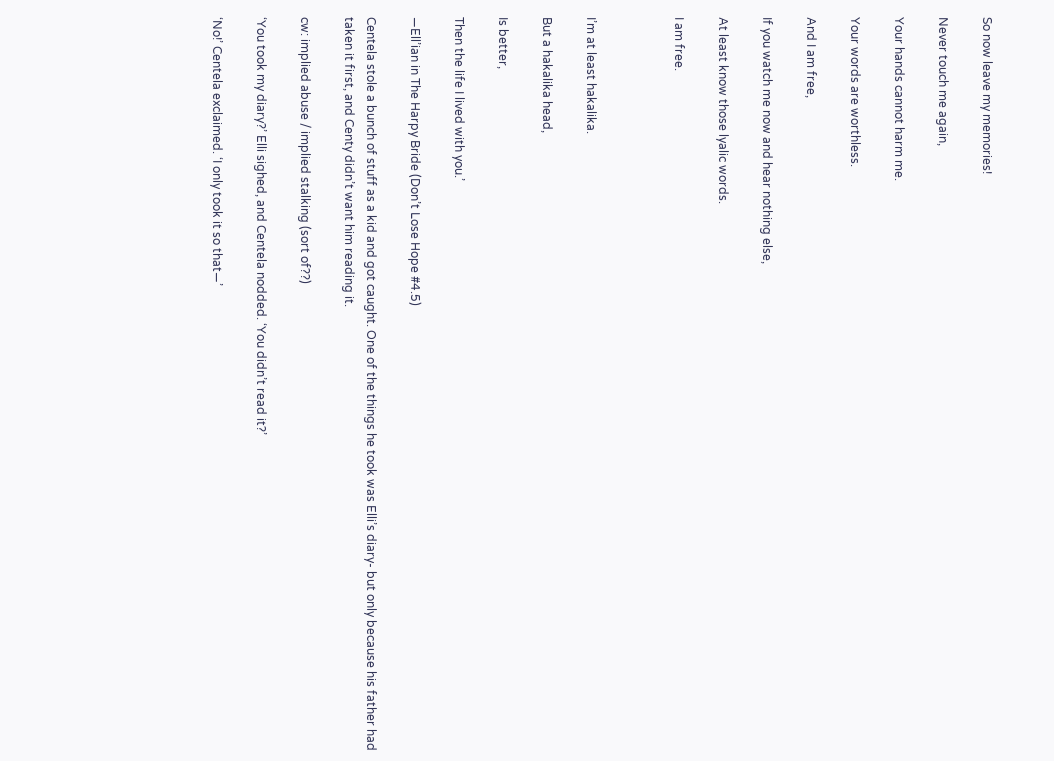So now leave my memories!

Never touch me again,

Your hands cannot harm me.

Your words are worthless.

And I am free,

If you watch me now and hear nothing else,

At least know those lyalic words.

I am free.



I’m at least hakalika.

But a hakalika head,

Is better,

Then the life I lived with you.’

—Ell’ian in The Harpy Bride (Don’t Lose Hope #4.5)

Centela stole a bunch of stuff as a kid and got caught. One of the things he took was Elli’s diary- but only because his father had taken it first, and Centy didn’t want him reading it.

cw: implied abuse / implied stalking (sort of??)

‘You took my diary?’ Elli sighed, and Centela nodded. ‘You didn’t read it?’

‘No!’ Centela exclaimed. ‘I only took it so that—’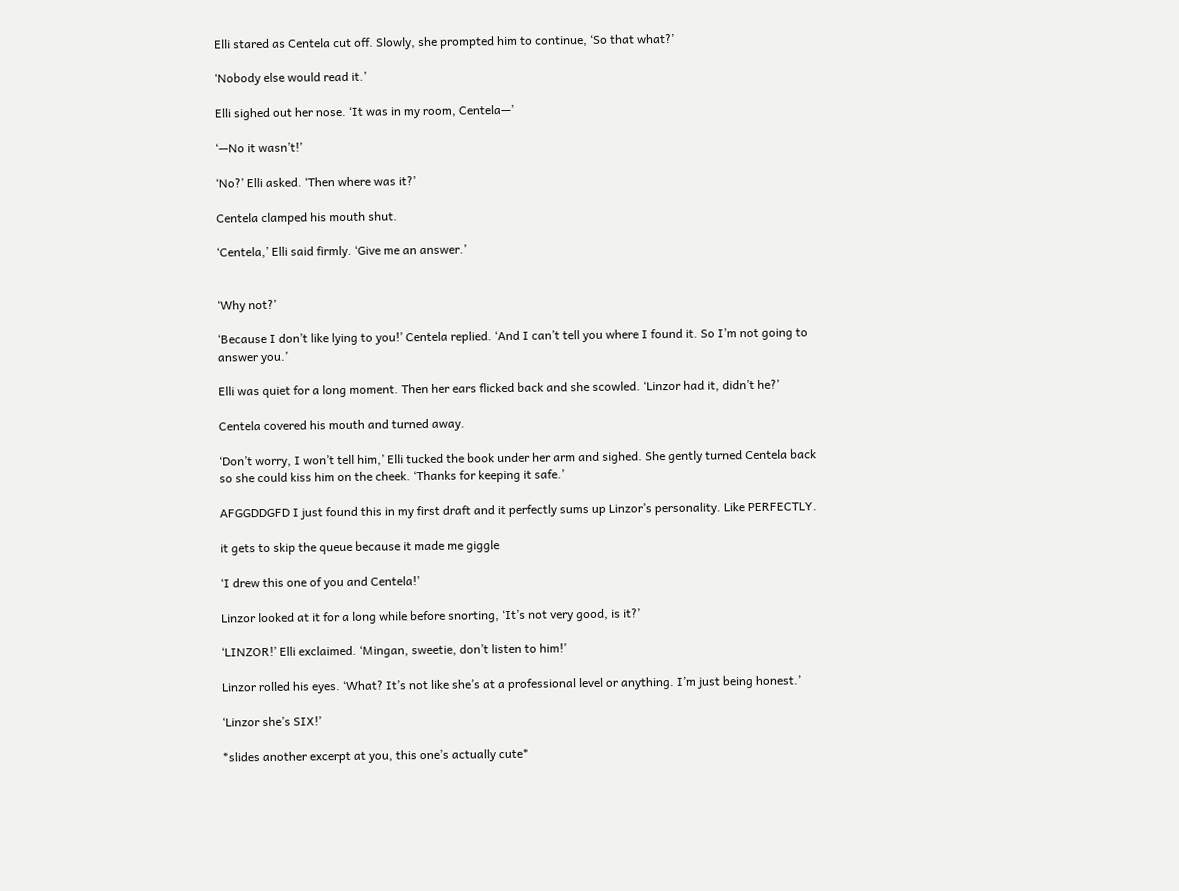Elli stared as Centela cut off. Slowly, she prompted him to continue, ‘So that what?’

‘Nobody else would read it.’

Elli sighed out her nose. ‘It was in my room, Centela—’

‘—No it wasn’t!’

‘No?’ Elli asked. ‘Then where was it?’

Centela clamped his mouth shut.

‘Centela,’ Elli said firmly. ‘Give me an answer.’


‘Why not?’

‘Because I don’t like lying to you!’ Centela replied. ‘And I can’t tell you where I found it. So I’m not going to answer you.’

Elli was quiet for a long moment. Then her ears flicked back and she scowled. ‘Linzor had it, didn’t he?’

Centela covered his mouth and turned away.

‘Don’t worry, I won’t tell him,’ Elli tucked the book under her arm and sighed. She gently turned Centela back so she could kiss him on the cheek. ‘Thanks for keeping it safe.’

AFGGDDGFD I just found this in my first draft and it perfectly sums up Linzor’s personality. Like PERFECTLY.

it gets to skip the queue because it made me giggle

‘I drew this one of you and Centela!’

Linzor looked at it for a long while before snorting, ‘It’s not very good, is it?’

‘LINZOR!’ Elli exclaimed. ‘Mingan, sweetie, don’t listen to him!’

Linzor rolled his eyes. ‘What? It’s not like she’s at a professional level or anything. I’m just being honest.’

‘Linzor she’s SIX!’

*slides another excerpt at you, this one’s actually cute*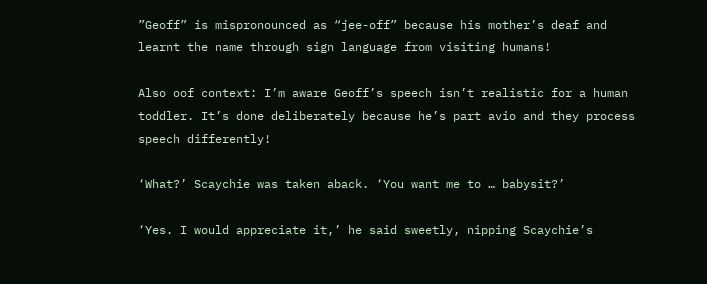”Geoff” is mispronounced as “jee-off” because his mother’s deaf and learnt the name through sign language from visiting humans!

Also oof context: I’m aware Geoff’s speech isn’t realistic for a human toddler. It’s done deliberately because he’s part avio and they process speech differently!

‘What?’ Scaychie was taken aback. ‘You want me to … babysit?’

‘Yes. I would appreciate it,’ he said sweetly, nipping Scaychie’s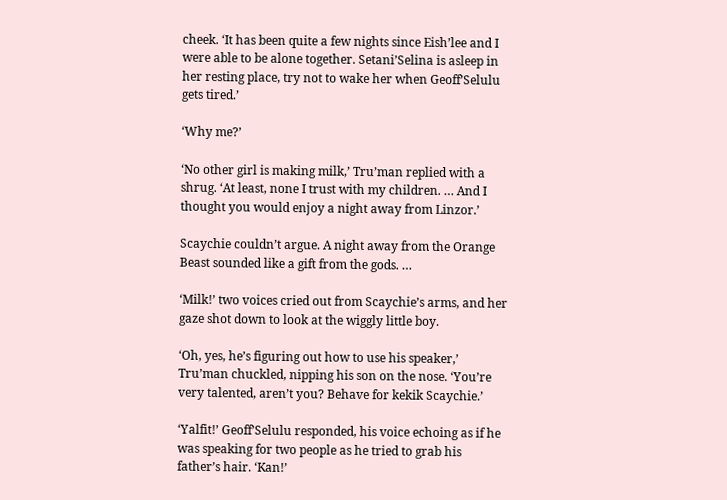cheek. ‘It has been quite a few nights since Eish’lee and I were able to be alone together. Setani’Selina is asleep in her resting place, try not to wake her when Geoff’Selulu gets tired.’

‘Why me?’

‘No other girl is making milk,’ Tru’man replied with a shrug. ‘At least, none I trust with my children. … And I thought you would enjoy a night away from Linzor.’

Scaychie couldn’t argue. A night away from the Orange Beast sounded like a gift from the gods. …

‘Milk!’ two voices cried out from Scaychie’s arms, and her gaze shot down to look at the wiggly little boy.

‘Oh, yes, he’s figuring out how to use his speaker,’ Tru’man chuckled, nipping his son on the nose. ‘You’re very talented, aren’t you? Behave for kekik Scaychie.’

‘Yalfit!’ Geoff’Selulu responded, his voice echoing as if he was speaking for two people as he tried to grab his father’s hair. ‘Kan!’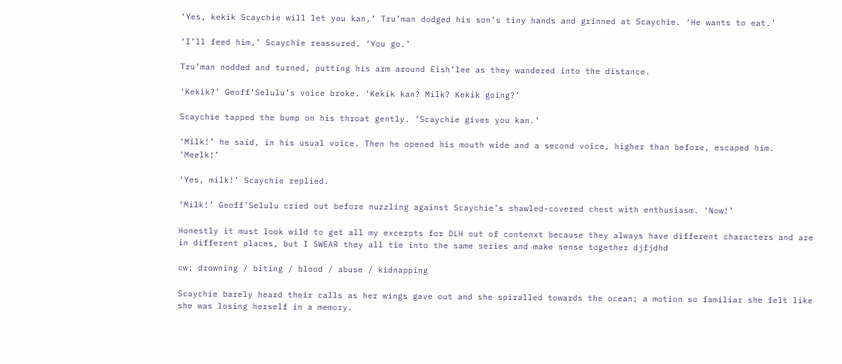‘Yes, kekik Scaychie will let you kan,’ Tru’man dodged his son’s tiny hands and grinned at Scaychie. ‘He wants to eat.’

‘I’ll feed him,’ Scaychie reassured. ‘You go.’

Tru’man nodded and turned, putting his arm around Eish’lee as they wandered into the distance.

‘Kekik?’ Geoff’Selulu’s voice broke. ‘Kekik kan? Milk? Kekik going?’

Scaychie tapped the bump on his throat gently. ‘Scaychie gives you kan.’

‘Milk!’ he said, in his usual voice. Then he opened his mouth wide and a second voice, higher than before, escaped him. ‘Meelk!’

‘Yes, milk!’ Scaychie replied.

‘Milk!’ Geoff’Selulu cried out before nuzzling against Scaychie’s shawled-covered chest with enthusiasm. ‘Now!’

Honestly it must look wild to get all my excerpts for DLH out of contenxt because they always have different characters and are in different places, but I SWEAR they all tie into the same series and make sense together djfjdhd

cw: drowning / biting / blood / abuse / kidnapping

Scaychie barely heard their calls as her wings gave out and she spiralled towards the ocean; a motion so familiar she felt like she was losing herself in a memory.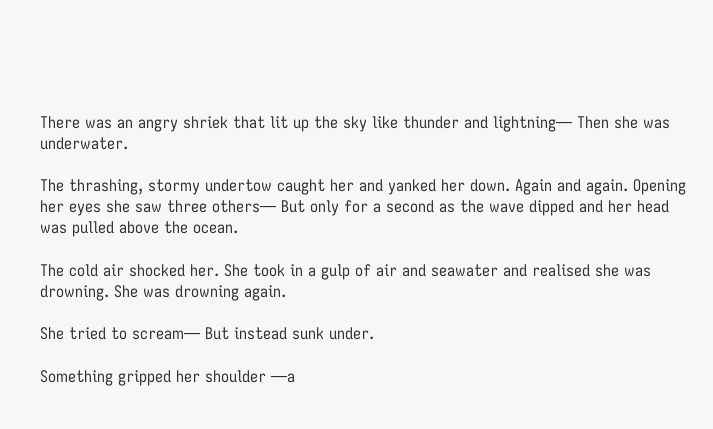There was an angry shriek that lit up the sky like thunder and lightning— Then she was underwater.

The thrashing, stormy undertow caught her and yanked her down. Again and again. Opening her eyes she saw three others— But only for a second as the wave dipped and her head was pulled above the ocean.

The cold air shocked her. She took in a gulp of air and seawater and realised she was drowning. She was drowning again.

She tried to scream— But instead sunk under.

Something gripped her shoulder —a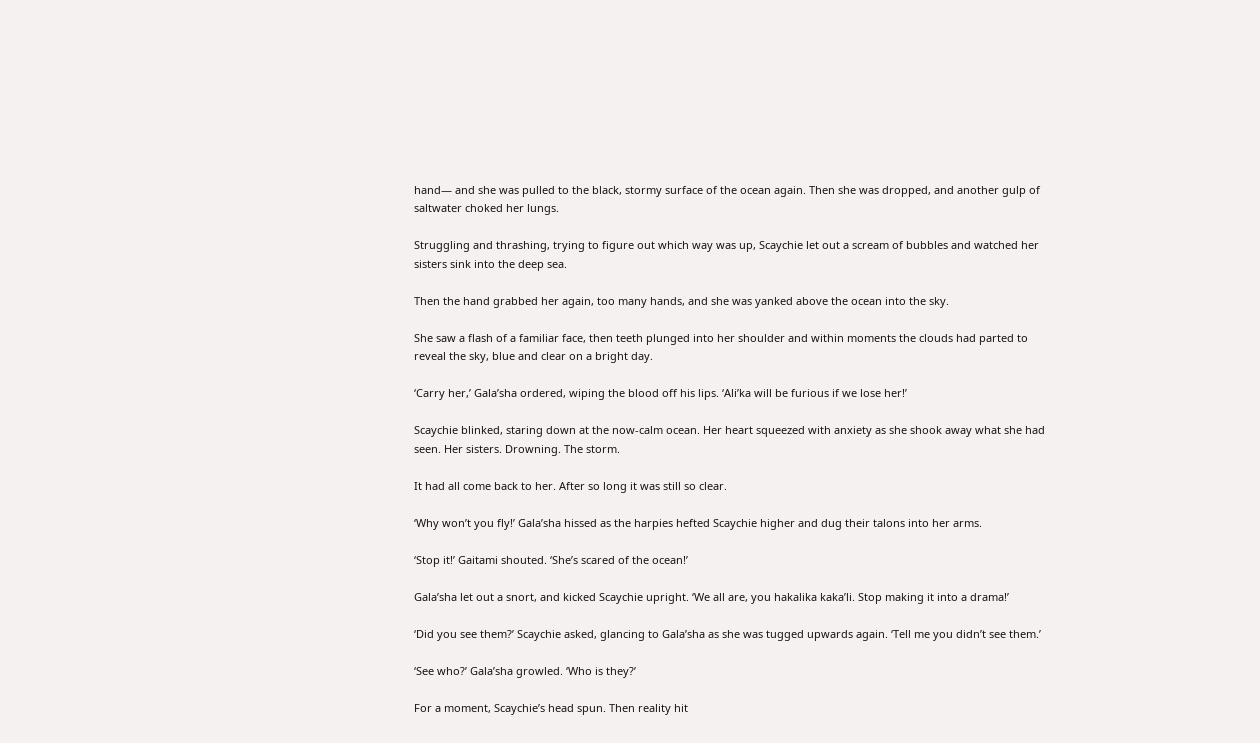hand— and she was pulled to the black, stormy surface of the ocean again. Then she was dropped, and another gulp of saltwater choked her lungs.

Struggling and thrashing, trying to figure out which way was up, Scaychie let out a scream of bubbles and watched her sisters sink into the deep sea.

Then the hand grabbed her again, too many hands, and she was yanked above the ocean into the sky.

She saw a flash of a familiar face, then teeth plunged into her shoulder and within moments the clouds had parted to reveal the sky, blue and clear on a bright day.

‘Carry her,’ Gala’sha ordered, wiping the blood off his lips. ‘Ali’ka will be furious if we lose her!’

Scaychie blinked, staring down at the now-calm ocean. Her heart squeezed with anxiety as she shook away what she had seen. Her sisters. Drowning. The storm.

It had all come back to her. After so long it was still so clear.

‘Why won’t you fly!’ Gala’sha hissed as the harpies hefted Scaychie higher and dug their talons into her arms.

‘Stop it!’ Gaitami shouted. ‘She’s scared of the ocean!’

Gala’sha let out a snort, and kicked Scaychie upright. ‘We all are, you hakalika kaka’li. Stop making it into a drama!’

‘Did you see them?’ Scaychie asked, glancing to Gala’sha as she was tugged upwards again. ‘Tell me you didn’t see them.’

‘See who?’ Gala’sha growled. ‘Who is they?’

For a moment, Scaychie’s head spun. Then reality hit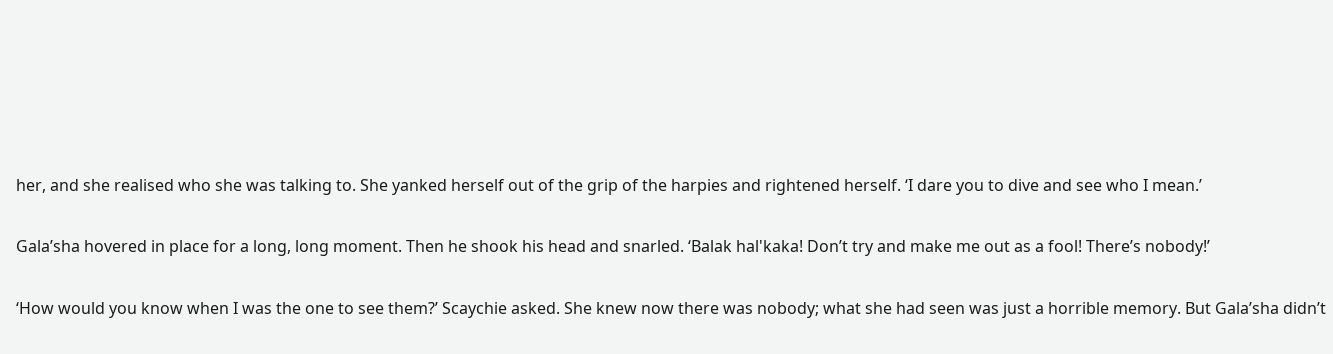her, and she realised who she was talking to. She yanked herself out of the grip of the harpies and rightened herself. ‘I dare you to dive and see who I mean.’

Gala’sha hovered in place for a long, long moment. Then he shook his head and snarled. ‘Balak hal'kaka! Don’t try and make me out as a fool! There’s nobody!’

‘How would you know when I was the one to see them?’ Scaychie asked. She knew now there was nobody; what she had seen was just a horrible memory. But Gala’sha didn’t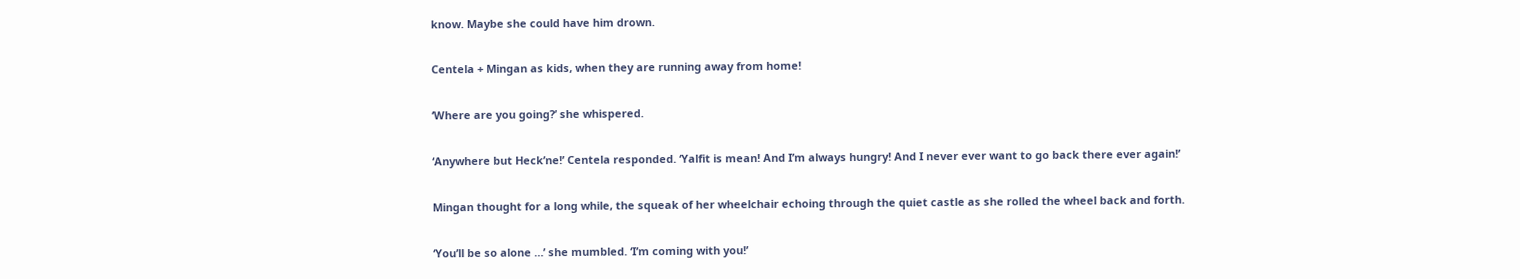know. Maybe she could have him drown.

Centela + Mingan as kids, when they are running away from home!

‘Where are you going?’ she whispered.

‘Anywhere but Heck’ne!’ Centela responded. ‘Yalfit is mean! And I’m always hungry! And I never ever want to go back there ever again!’

Mingan thought for a long while, the squeak of her wheelchair echoing through the quiet castle as she rolled the wheel back and forth.

‘You’ll be so alone …’ she mumbled. ‘I’m coming with you!’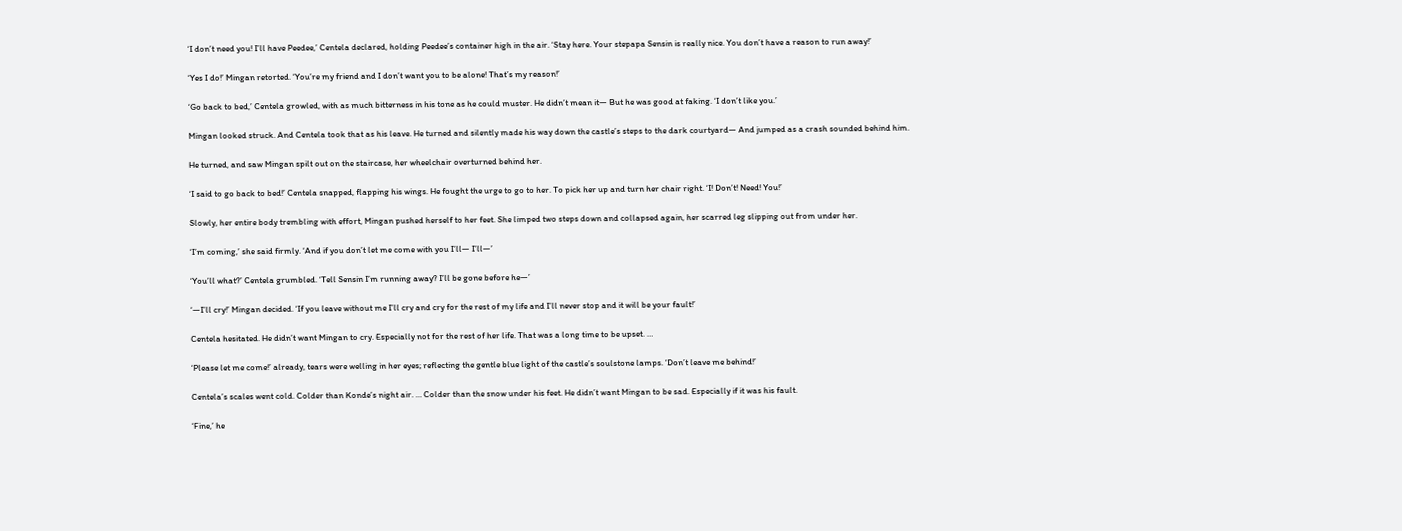‘I don’t need you! I’ll have Peedee,’ Centela declared, holding Peedee’s container high in the air. ‘Stay here. Your stepapa Sensin is really nice. You don’t have a reason to run away!’

‘Yes I do!’ Mingan retorted. ‘You’re my friend and I don’t want you to be alone! That’s my reason!’

‘Go back to bed,’ Centela growled, with as much bitterness in his tone as he could muster. He didn’t mean it— But he was good at faking. ‘I don’t like you.’

Mingan looked struck. And Centela took that as his leave. He turned and silently made his way down the castle’s steps to the dark courtyard— And jumped as a crash sounded behind him.

He turned, and saw Mingan spilt out on the staircase, her wheelchair overturned behind her.

‘I said to go back to bed!’ Centela snapped, flapping his wings. He fought the urge to go to her. To pick her up and turn her chair right. ‘I! Don’t! Need! You!’

Slowly, her entire body trembling with effort, Mingan pushed herself to her feet. She limped two steps down and collapsed again, her scarred leg slipping out from under her.

‘I’m coming,’ she said firmly. ‘And if you don’t let me come with you I’ll— I’ll—’

‘You’ll what?’ Centela grumbled. ‘Tell Sensin I’m running away? I’ll be gone before he—’

‘—I’ll cry!’ Mingan decided. ‘If you leave without me I’ll cry and cry for the rest of my life and I’ll never stop and it will be your fault!’

Centela hesitated. He didn’t want Mingan to cry. Especially not for the rest of her life. That was a long time to be upset. …

‘Please let me come!’ already, tears were welling in her eyes; reflecting the gentle blue light of the castle’s soulstone lamps. ‘Don’t leave me behind!’

Centela’s scales went cold. Colder than Konde’s night air. … Colder than the snow under his feet. He didn’t want Mingan to be sad. Especially if it was his fault.

‘Fine,’ he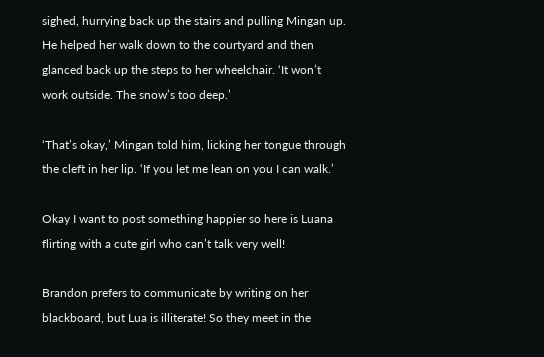sighed, hurrying back up the stairs and pulling Mingan up. He helped her walk down to the courtyard and then glanced back up the steps to her wheelchair. ‘It won’t work outside. The snow’s too deep.’

‘That’s okay,’ Mingan told him, licking her tongue through the cleft in her lip. ‘If you let me lean on you I can walk.’

Okay I want to post something happier so here is Luana flirting with a cute girl who can’t talk very well!

Brandon prefers to communicate by writing on her blackboard, but Lua is illiterate! So they meet in the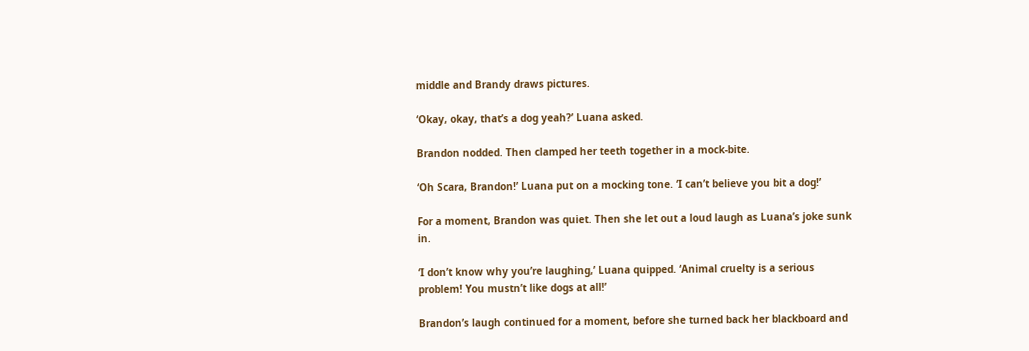middle and Brandy draws pictures.

‘Okay, okay, that’s a dog yeah?’ Luana asked.

Brandon nodded. Then clamped her teeth together in a mock-bite.

‘Oh Scara, Brandon!’ Luana put on a mocking tone. ‘I can’t believe you bit a dog!’

For a moment, Brandon was quiet. Then she let out a loud laugh as Luana’s joke sunk in.

‘I don’t know why you’re laughing,’ Luana quipped. ‘Animal cruelty is a serious problem! You mustn’t like dogs at all!’

Brandon’s laugh continued for a moment, before she turned back her blackboard and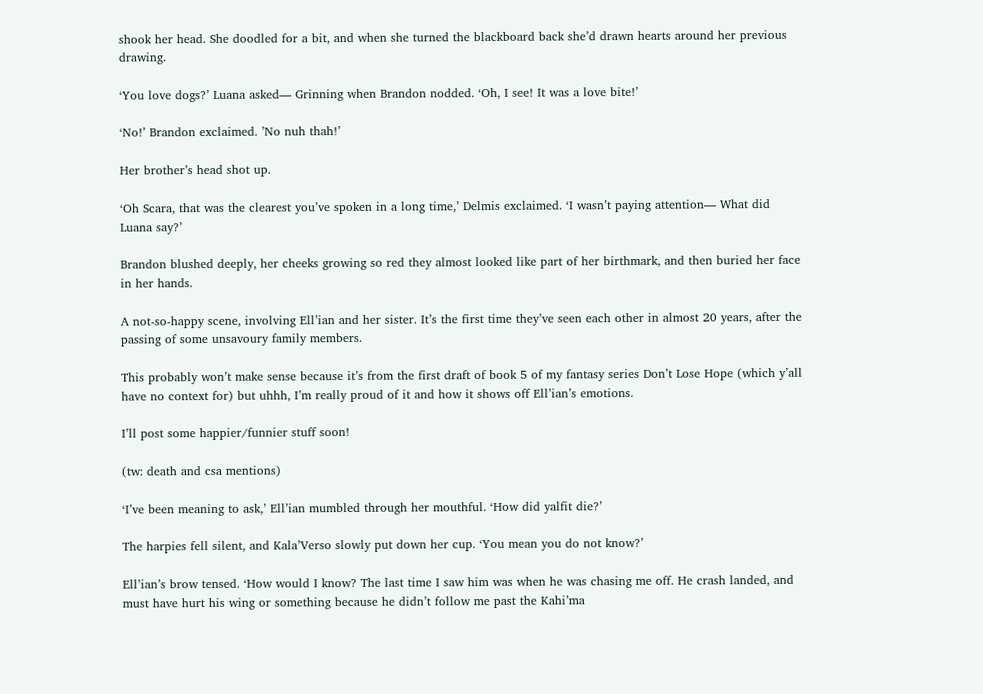shook her head. She doodled for a bit, and when she turned the blackboard back she’d drawn hearts around her previous drawing.

‘You love dogs?’ Luana asked— Grinning when Brandon nodded. ‘Oh, I see! It was a love bite!’

‘No!’ Brandon exclaimed. ’No nuh thah!’

Her brother’s head shot up.

‘Oh Scara, that was the clearest you’ve spoken in a long time,’ Delmis exclaimed. ‘I wasn’t paying attention— What did Luana say?’

Brandon blushed deeply, her cheeks growing so red they almost looked like part of her birthmark, and then buried her face in her hands.

A not-so-happy scene, involving Ell’ian and her sister. It’s the first time they’ve seen each other in almost 20 years, after the passing of some unsavoury family members.

This probably won’t make sense because it’s from the first draft of book 5 of my fantasy series Don’t Lose Hope (which y’all have no context for) but uhhh, I’m really proud of it and how it shows off Ell’ian’s emotions.

I’ll post some happier/funnier stuff soon!

(tw: death and csa mentions)

‘I’ve been meaning to ask,’ Ell’ian mumbled through her mouthful. ‘How did yalfit die?’

The harpies fell silent, and Kala’Verso slowly put down her cup. ‘You mean you do not know?’

Ell’ian’s brow tensed. ‘How would I know? The last time I saw him was when he was chasing me off. He crash landed, and must have hurt his wing or something because he didn’t follow me past the Kahi’ma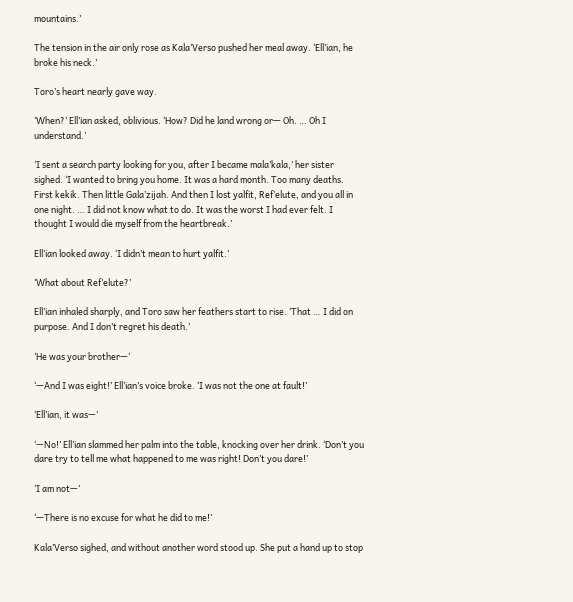mountains.’

The tension in the air only rose as Kala’Verso pushed her meal away. ‘Ell’ian, he broke his neck.’

Toro’s heart nearly gave way.

‘When?’ Ell’ian asked, oblivious. ‘How? Did he land wrong or— Oh. … Oh I understand.’

‘I sent a search party looking for you, after I became mala’kala,’ her sister sighed. ‘I wanted to bring you home. It was a hard month. Too many deaths. First kekik. Then little Gala’zijah. And then I lost yalfit, Ref’elute, and you all in one night. … I did not know what to do. It was the worst I had ever felt. I thought I would die myself from the heartbreak.’

Ell’ian looked away. ‘I didn’t mean to hurt yalfit.’

‘What about Ref’elute?’

Ell’ian inhaled sharply, and Toro saw her feathers start to rise. ‘That … I did on purpose. And I don’t regret his death.’

‘He was your brother—’

‘—And I was eight!’ Ell’ian’s voice broke. ‘I was not the one at fault!’

‘Ell’ian, it was—’

‘—No!’ Ell’ian slammed her palm into the table, knocking over her drink. ‘Don’t you dare try to tell me what happened to me was right! Don’t you dare!’

‘I am not—’

‘—There is no excuse for what he did to me!’

Kala’Verso sighed, and without another word stood up. She put a hand up to stop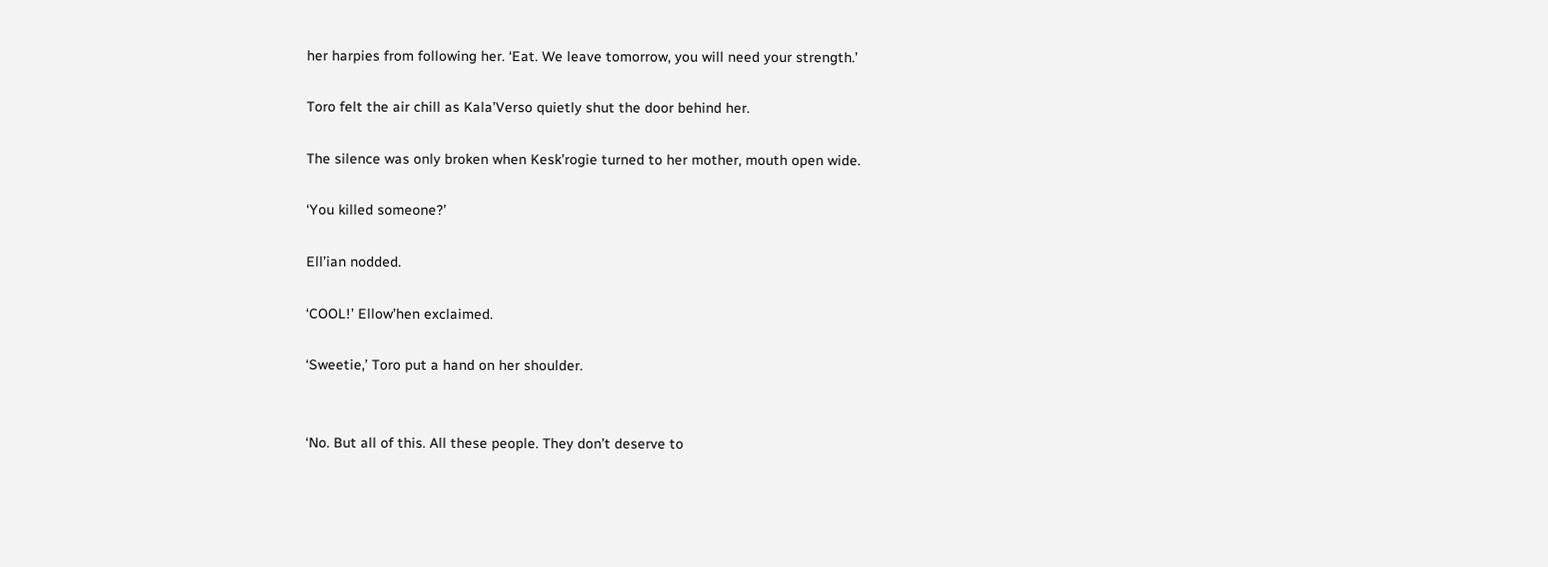her harpies from following her. ‘Eat. We leave tomorrow, you will need your strength.’

Toro felt the air chill as Kala’Verso quietly shut the door behind her.

The silence was only broken when Kesk’rogie turned to her mother, mouth open wide.

‘You killed someone?’

Ell’ian nodded.

‘COOL!’ Ellow’hen exclaimed.

‘Sweetie,’ Toro put a hand on her shoulder.


‘No. But all of this. All these people. They don’t deserve to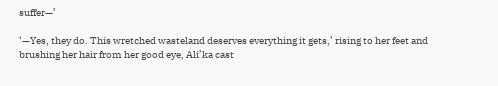suffer—’

‘—Yes, they do. This wretched wasteland deserves everything it gets,’ rising to her feet and brushing her hair from her good eye, Ali’ka cast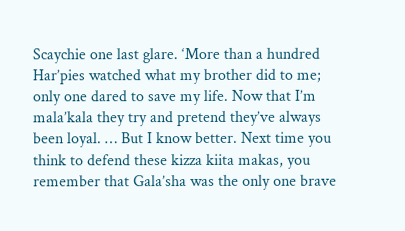Scaychie one last glare. ‘More than a hundred Har’pies watched what my brother did to me; only one dared to save my life. Now that I’m mala’kala they try and pretend they’ve always been loyal. … But I know better. Next time you think to defend these kizza kiita makas, you remember that Gala’sha was the only one brave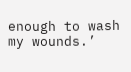enough to wash my wounds.’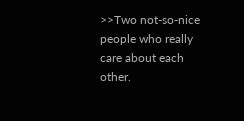>>Two not-so-nice people who really care about each other.